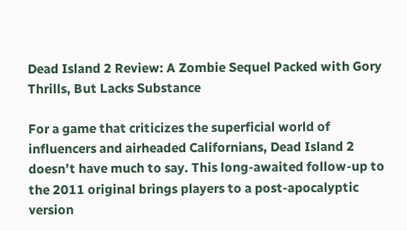Dead Island 2 Review: A Zombie Sequel Packed with Gory Thrills, But Lacks Substance

For a game that criticizes the superficial world of influencers and airheaded Californians, Dead Island 2 doesn’t have much to say. This long-awaited follow-up to the 2011 original brings players to a post-apocalyptic version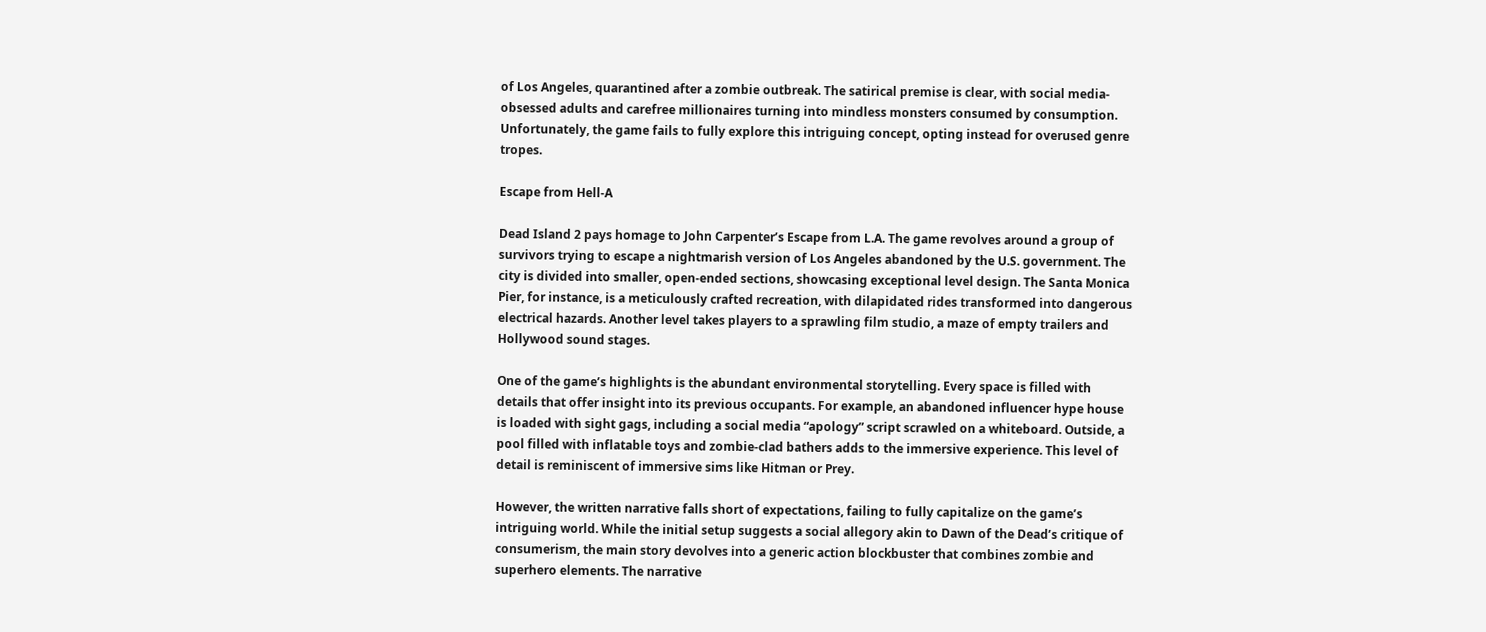of Los Angeles, quarantined after a zombie outbreak. The satirical premise is clear, with social media-obsessed adults and carefree millionaires turning into mindless monsters consumed by consumption. Unfortunately, the game fails to fully explore this intriguing concept, opting instead for overused genre tropes.

Escape from Hell-A

Dead Island 2 pays homage to John Carpenter’s Escape from L.A. The game revolves around a group of survivors trying to escape a nightmarish version of Los Angeles abandoned by the U.S. government. The city is divided into smaller, open-ended sections, showcasing exceptional level design. The Santa Monica Pier, for instance, is a meticulously crafted recreation, with dilapidated rides transformed into dangerous electrical hazards. Another level takes players to a sprawling film studio, a maze of empty trailers and Hollywood sound stages.

One of the game’s highlights is the abundant environmental storytelling. Every space is filled with details that offer insight into its previous occupants. For example, an abandoned influencer hype house is loaded with sight gags, including a social media “apology” script scrawled on a whiteboard. Outside, a pool filled with inflatable toys and zombie-clad bathers adds to the immersive experience. This level of detail is reminiscent of immersive sims like Hitman or Prey.

However, the written narrative falls short of expectations, failing to fully capitalize on the game’s intriguing world. While the initial setup suggests a social allegory akin to Dawn of the Dead’s critique of consumerism, the main story devolves into a generic action blockbuster that combines zombie and superhero elements. The narrative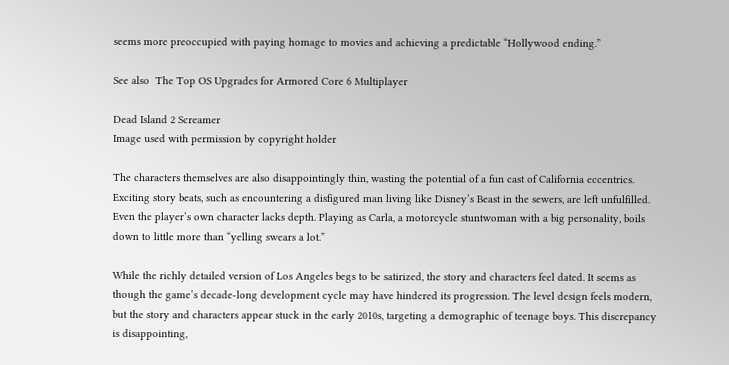seems more preoccupied with paying homage to movies and achieving a predictable “Hollywood ending.”

See also  The Top OS Upgrades for Armored Core 6 Multiplayer

Dead Island 2 Screamer
Image used with permission by copyright holder

The characters themselves are also disappointingly thin, wasting the potential of a fun cast of California eccentrics. Exciting story beats, such as encountering a disfigured man living like Disney’s Beast in the sewers, are left unfulfilled. Even the player’s own character lacks depth. Playing as Carla, a motorcycle stuntwoman with a big personality, boils down to little more than “yelling swears a lot.”

While the richly detailed version of Los Angeles begs to be satirized, the story and characters feel dated. It seems as though the game’s decade-long development cycle may have hindered its progression. The level design feels modern, but the story and characters appear stuck in the early 2010s, targeting a demographic of teenage boys. This discrepancy is disappointing,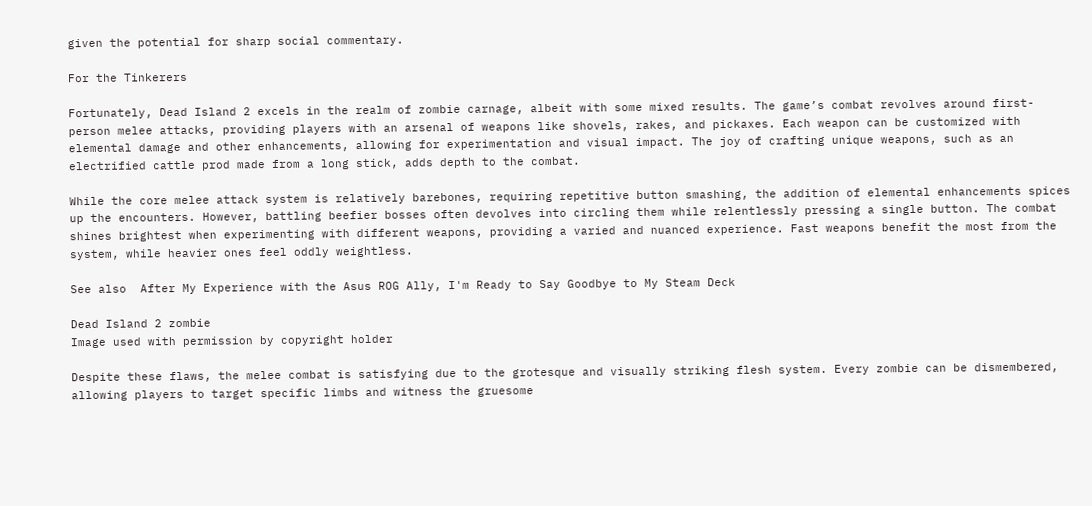given the potential for sharp social commentary.

For the Tinkerers

Fortunately, Dead Island 2 excels in the realm of zombie carnage, albeit with some mixed results. The game’s combat revolves around first-person melee attacks, providing players with an arsenal of weapons like shovels, rakes, and pickaxes. Each weapon can be customized with elemental damage and other enhancements, allowing for experimentation and visual impact. The joy of crafting unique weapons, such as an electrified cattle prod made from a long stick, adds depth to the combat.

While the core melee attack system is relatively barebones, requiring repetitive button smashing, the addition of elemental enhancements spices up the encounters. However, battling beefier bosses often devolves into circling them while relentlessly pressing a single button. The combat shines brightest when experimenting with different weapons, providing a varied and nuanced experience. Fast weapons benefit the most from the system, while heavier ones feel oddly weightless.

See also  After My Experience with the Asus ROG Ally, I'm Ready to Say Goodbye to My Steam Deck

Dead Island 2 zombie
Image used with permission by copyright holder

Despite these flaws, the melee combat is satisfying due to the grotesque and visually striking flesh system. Every zombie can be dismembered, allowing players to target specific limbs and witness the gruesome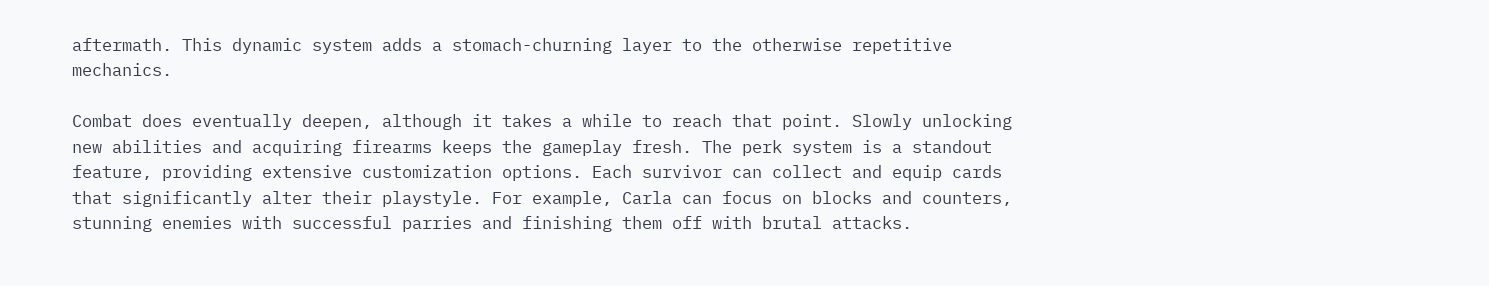aftermath. This dynamic system adds a stomach-churning layer to the otherwise repetitive mechanics.

Combat does eventually deepen, although it takes a while to reach that point. Slowly unlocking new abilities and acquiring firearms keeps the gameplay fresh. The perk system is a standout feature, providing extensive customization options. Each survivor can collect and equip cards that significantly alter their playstyle. For example, Carla can focus on blocks and counters, stunning enemies with successful parries and finishing them off with brutal attacks.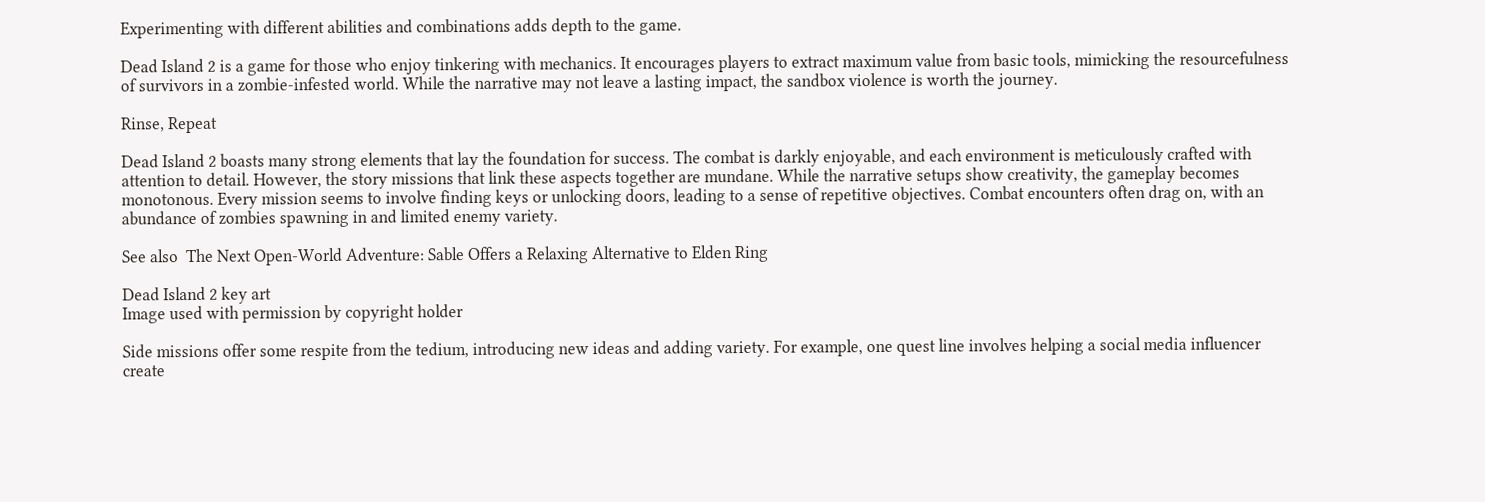Experimenting with different abilities and combinations adds depth to the game.

Dead Island 2 is a game for those who enjoy tinkering with mechanics. It encourages players to extract maximum value from basic tools, mimicking the resourcefulness of survivors in a zombie-infested world. While the narrative may not leave a lasting impact, the sandbox violence is worth the journey.

Rinse, Repeat

Dead Island 2 boasts many strong elements that lay the foundation for success. The combat is darkly enjoyable, and each environment is meticulously crafted with attention to detail. However, the story missions that link these aspects together are mundane. While the narrative setups show creativity, the gameplay becomes monotonous. Every mission seems to involve finding keys or unlocking doors, leading to a sense of repetitive objectives. Combat encounters often drag on, with an abundance of zombies spawning in and limited enemy variety.

See also  The Next Open-World Adventure: Sable Offers a Relaxing Alternative to Elden Ring

Dead Island 2 key art
Image used with permission by copyright holder

Side missions offer some respite from the tedium, introducing new ideas and adding variety. For example, one quest line involves helping a social media influencer create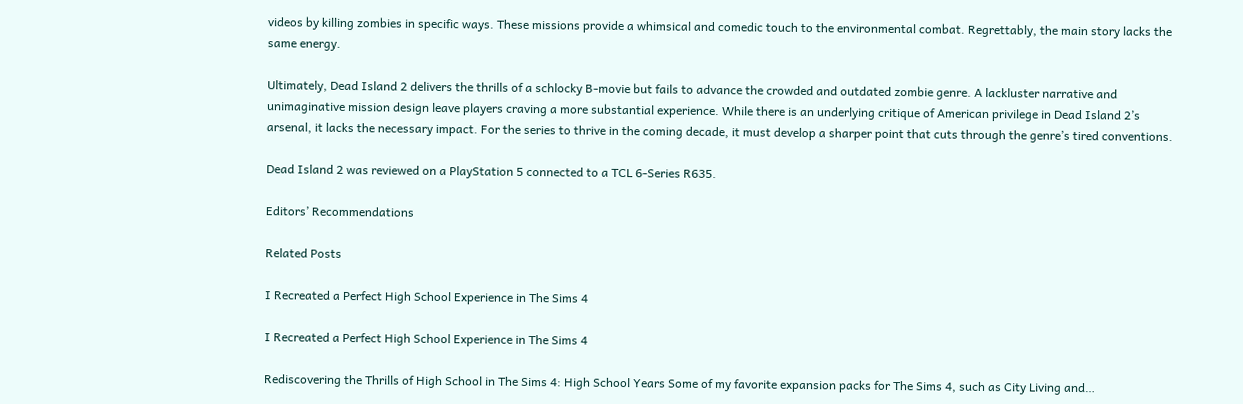videos by killing zombies in specific ways. These missions provide a whimsical and comedic touch to the environmental combat. Regrettably, the main story lacks the same energy.

Ultimately, Dead Island 2 delivers the thrills of a schlocky B-movie but fails to advance the crowded and outdated zombie genre. A lackluster narrative and unimaginative mission design leave players craving a more substantial experience. While there is an underlying critique of American privilege in Dead Island 2’s arsenal, it lacks the necessary impact. For the series to thrive in the coming decade, it must develop a sharper point that cuts through the genre’s tired conventions.

Dead Island 2 was reviewed on a PlayStation 5 connected to a TCL 6-Series R635.

Editors’ Recommendations

Related Posts

I Recreated a Perfect High School Experience in The Sims 4

I Recreated a Perfect High School Experience in The Sims 4

Rediscovering the Thrills of High School in The Sims 4: High School Years Some of my favorite expansion packs for The Sims 4, such as City Living and…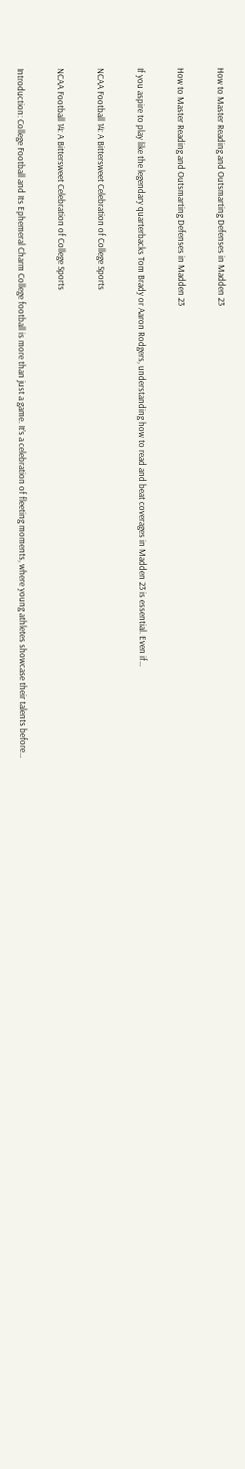How to Master Reading and Outsmarting Defenses in Madden 23

How to Master Reading and Outsmarting Defenses in Madden 23

If you aspire to play like the legendary quarterbacks Tom Brady or Aaron Rodgers, understanding how to read and beat coverages in Madden 23 is essential. Even if…

NCAA Football 14: A Bittersweet Celebration of College Sports

NCAA Football 14: A Bittersweet Celebration of College Sports

Introduction: College Football and Its Ephemeral Charm College football is more than just a game. It’s a celebration of fleeting moments, where young athletes showcase their talents before…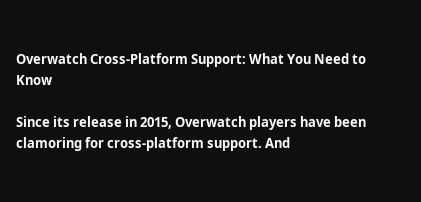Overwatch Cross-Platform Support: What You Need to Know

Since its release in 2015, Overwatch players have been clamoring for cross-platform support. And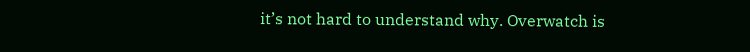it’s not hard to understand why. Overwatch is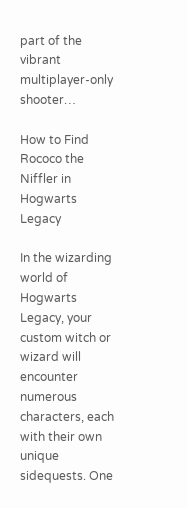part of the vibrant multiplayer-only shooter…

How to Find Rococo the Niffler in Hogwarts Legacy

In the wizarding world of Hogwarts Legacy, your custom witch or wizard will encounter numerous characters, each with their own unique sidequests. One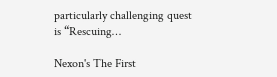particularly challenging quest is “Rescuing…

Nexon's The First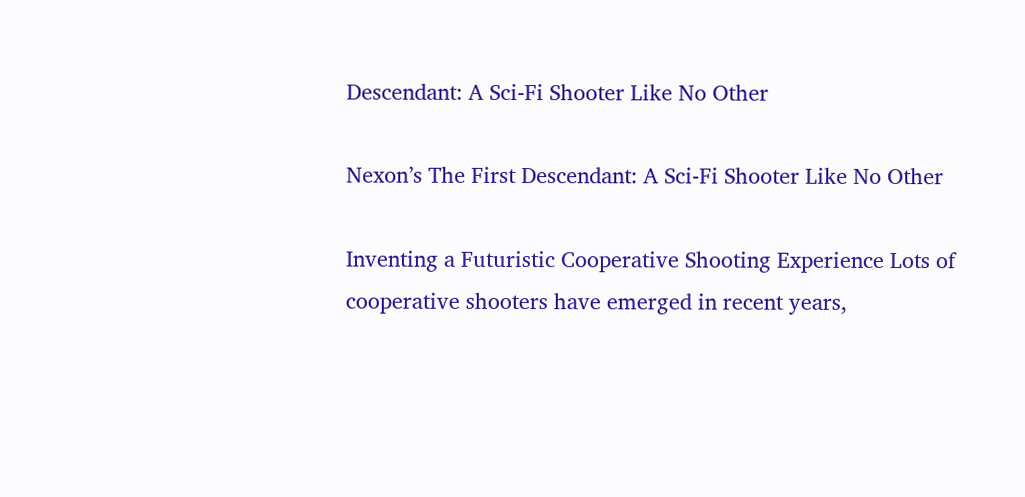Descendant: A Sci-Fi Shooter Like No Other

Nexon’s The First Descendant: A Sci-Fi Shooter Like No Other

Inventing a Futuristic Cooperative Shooting Experience Lots of cooperative shooters have emerged in recent years,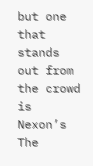but one that stands out from the crowd is Nexon’s The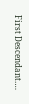First Descendant….